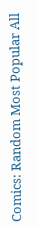Comics: Random Most Popular All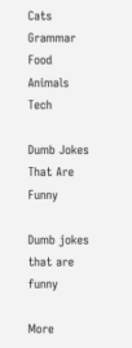Cats Grammar Food Animals Tech

Dumb Jokes That Are Funny

Dumb jokes that are funny

More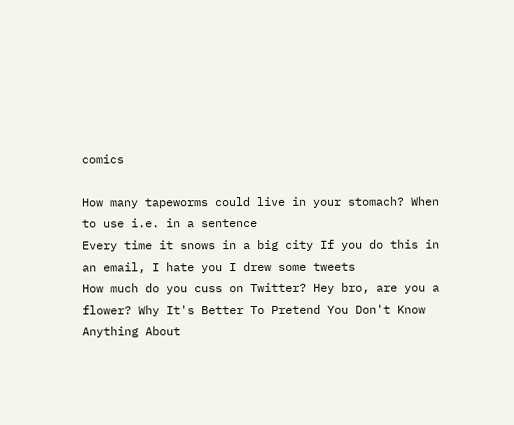comics

How many tapeworms could live in your stomach? When to use i.e. in a sentence
Every time it snows in a big city If you do this in an email, I hate you I drew some tweets
How much do you cuss on Twitter? Hey bro, are you a flower? Why It's Better To Pretend You Don't Know Anything About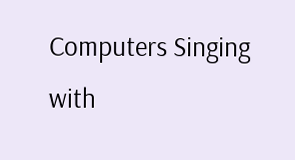Computers Singing with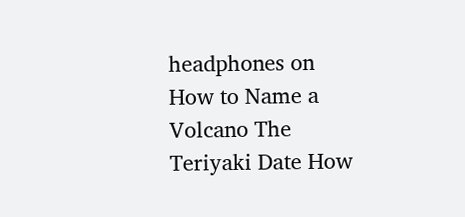headphones on
How to Name a Volcano The Teriyaki Date How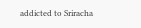addicted to Sriracha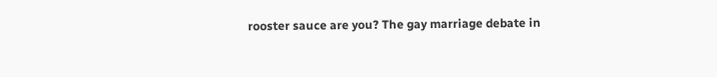rooster sauce are you? The gay marriage debate in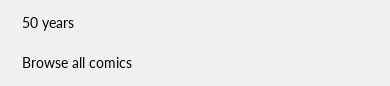50 years

Browse all comics